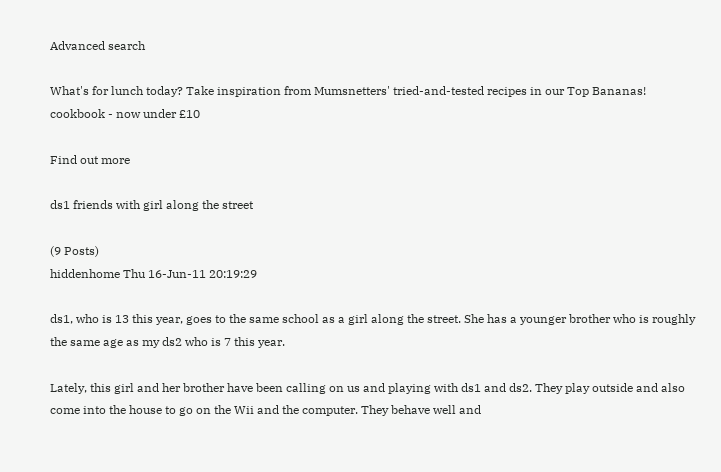Advanced search

What's for lunch today? Take inspiration from Mumsnetters' tried-and-tested recipes in our Top Bananas! cookbook - now under £10

Find out more

ds1 friends with girl along the street

(9 Posts)
hiddenhome Thu 16-Jun-11 20:19:29

ds1, who is 13 this year, goes to the same school as a girl along the street. She has a younger brother who is roughly the same age as my ds2 who is 7 this year.

Lately, this girl and her brother have been calling on us and playing with ds1 and ds2. They play outside and also come into the house to go on the Wii and the computer. They behave well and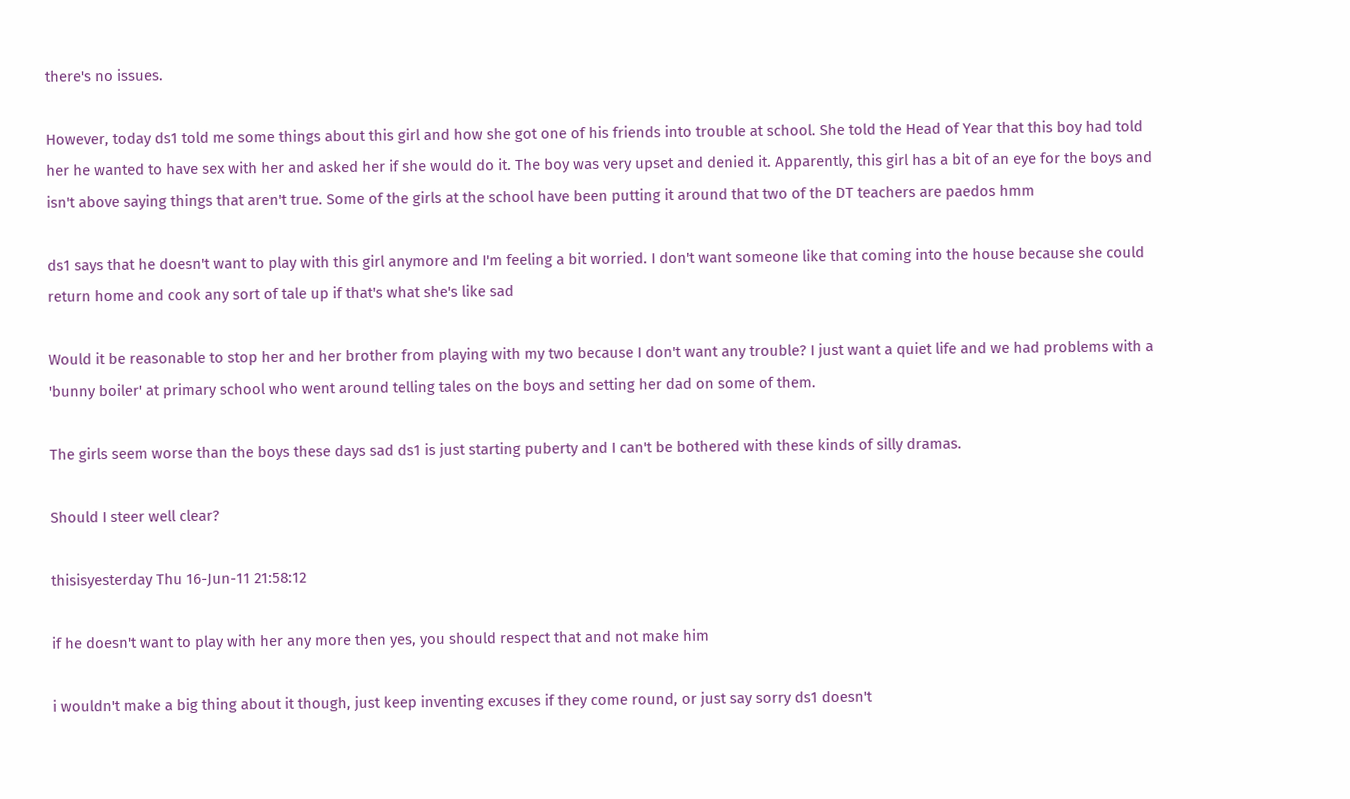there's no issues.

However, today ds1 told me some things about this girl and how she got one of his friends into trouble at school. She told the Head of Year that this boy had told her he wanted to have sex with her and asked her if she would do it. The boy was very upset and denied it. Apparently, this girl has a bit of an eye for the boys and isn't above saying things that aren't true. Some of the girls at the school have been putting it around that two of the DT teachers are paedos hmm

ds1 says that he doesn't want to play with this girl anymore and I'm feeling a bit worried. I don't want someone like that coming into the house because she could return home and cook any sort of tale up if that's what she's like sad

Would it be reasonable to stop her and her brother from playing with my two because I don't want any trouble? I just want a quiet life and we had problems with a 'bunny boiler' at primary school who went around telling tales on the boys and setting her dad on some of them.

The girls seem worse than the boys these days sad ds1 is just starting puberty and I can't be bothered with these kinds of silly dramas.

Should I steer well clear?

thisisyesterday Thu 16-Jun-11 21:58:12

if he doesn't want to play with her any more then yes, you should respect that and not make him

i wouldn't make a big thing about it though, just keep inventing excuses if they come round, or just say sorry ds1 doesn't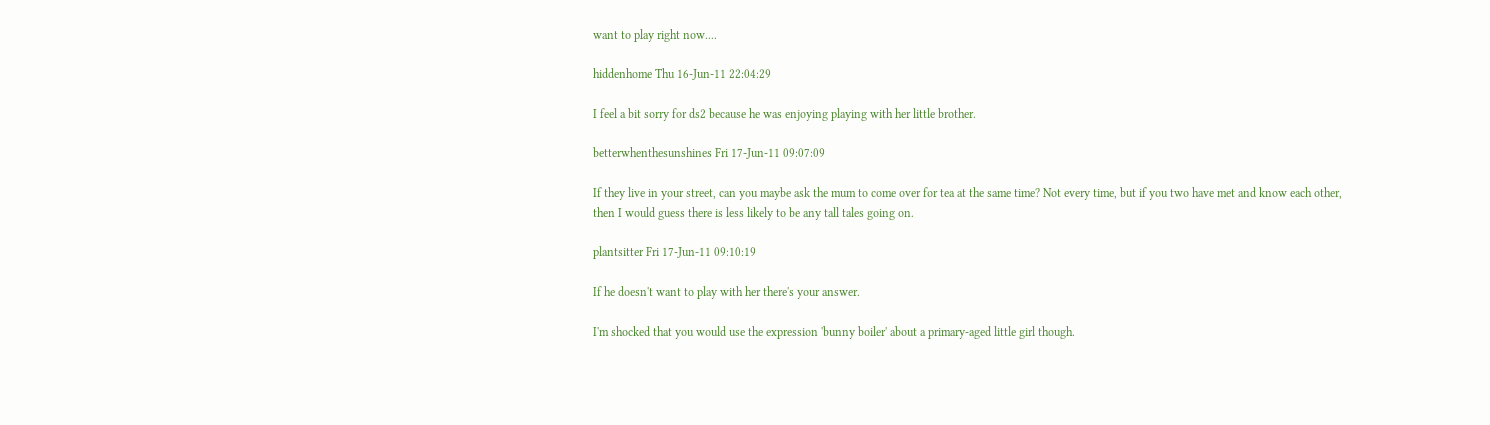want to play right now....

hiddenhome Thu 16-Jun-11 22:04:29

I feel a bit sorry for ds2 because he was enjoying playing with her little brother.

betterwhenthesunshines Fri 17-Jun-11 09:07:09

If they live in your street, can you maybe ask the mum to come over for tea at the same time? Not every time, but if you two have met and know each other, then I would guess there is less likely to be any tall tales going on.

plantsitter Fri 17-Jun-11 09:10:19

If he doesn't want to play with her there's your answer.

I'm shocked that you would use the expression 'bunny boiler' about a primary-aged little girl though.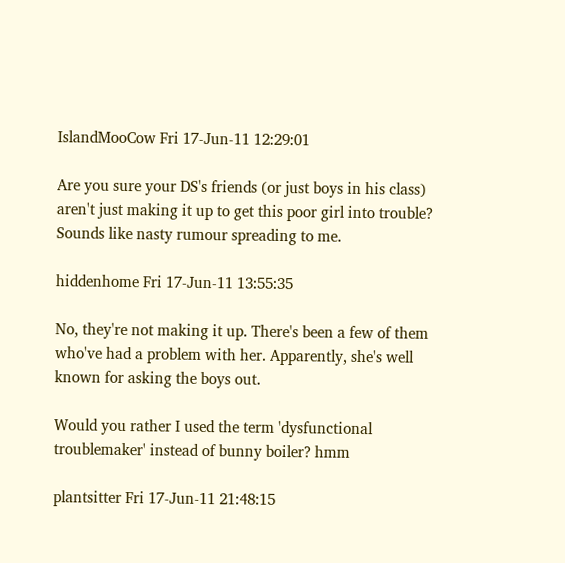IslandMooCow Fri 17-Jun-11 12:29:01

Are you sure your DS's friends (or just boys in his class) aren't just making it up to get this poor girl into trouble? Sounds like nasty rumour spreading to me.

hiddenhome Fri 17-Jun-11 13:55:35

No, they're not making it up. There's been a few of them who've had a problem with her. Apparently, she's well known for asking the boys out.

Would you rather I used the term 'dysfunctional troublemaker' instead of bunny boiler? hmm

plantsitter Fri 17-Jun-11 21:48:15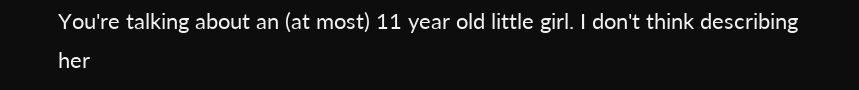You're talking about an (at most) 11 year old little girl. I don't think describing her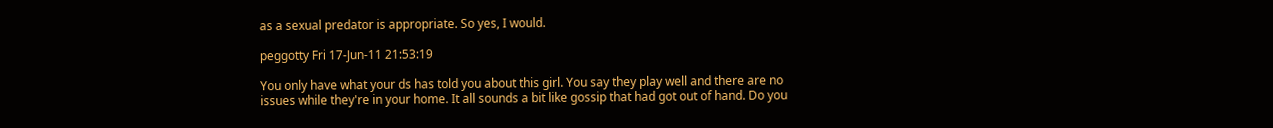as a sexual predator is appropriate. So yes, I would.

peggotty Fri 17-Jun-11 21:53:19

You only have what your ds has told you about this girl. You say they play well and there are no issues while they're in your home. It all sounds a bit like gossip that had got out of hand. Do you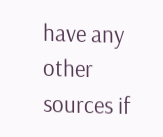have any other sources if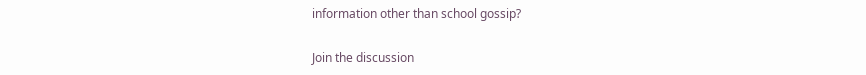information other than school gossip?

Join the discussion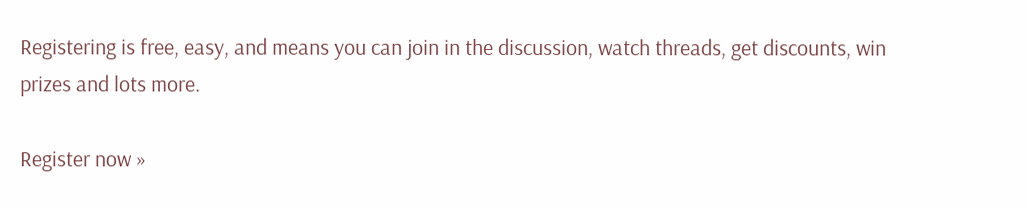Registering is free, easy, and means you can join in the discussion, watch threads, get discounts, win prizes and lots more.

Register now »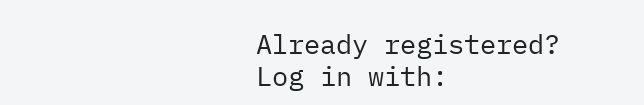Already registered? Log in with: